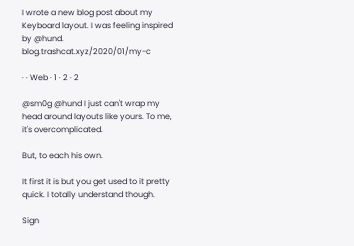I wrote a new blog post about my Keyboard layout. I was feeling inspired by @hund. blog.trashcat.xyz/2020/01/my-c

· · Web · 1 · 2 · 2

@sm0g @hund I just can't wrap my head around layouts like yours. To me, it's overcomplicated.

But, to each his own.

It first it is but you get used to it pretty quick. I totally understand though.

Sign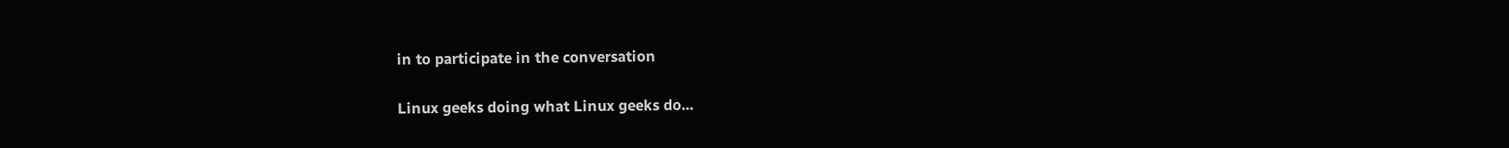in to participate in the conversation

Linux geeks doing what Linux geeks do...